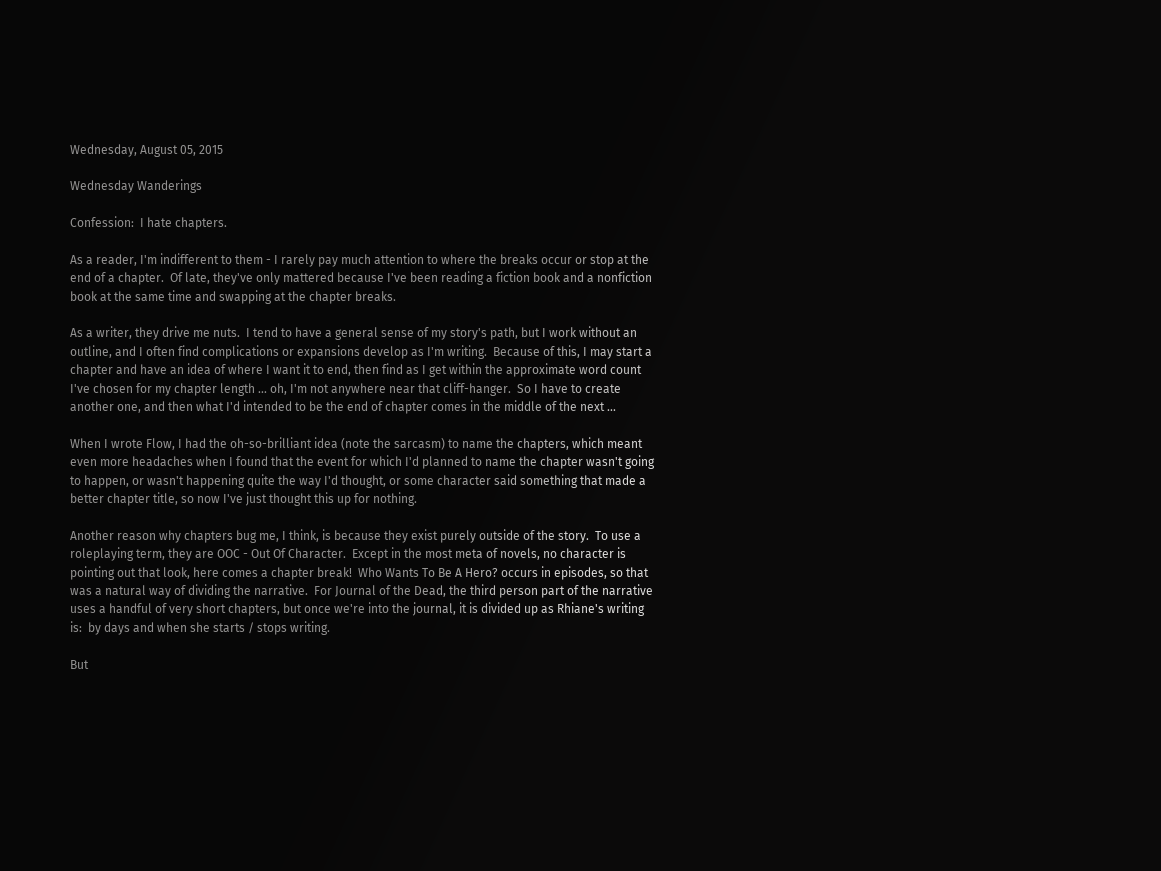Wednesday, August 05, 2015

Wednesday Wanderings

Confession:  I hate chapters.

As a reader, I'm indifferent to them - I rarely pay much attention to where the breaks occur or stop at the end of a chapter.  Of late, they've only mattered because I've been reading a fiction book and a nonfiction book at the same time and swapping at the chapter breaks.

As a writer, they drive me nuts.  I tend to have a general sense of my story's path, but I work without an outline, and I often find complications or expansions develop as I'm writing.  Because of this, I may start a chapter and have an idea of where I want it to end, then find as I get within the approximate word count I've chosen for my chapter length ... oh, I'm not anywhere near that cliff-hanger.  So I have to create another one, and then what I'd intended to be the end of chapter comes in the middle of the next ...

When I wrote Flow, I had the oh-so-brilliant idea (note the sarcasm) to name the chapters, which meant even more headaches when I found that the event for which I'd planned to name the chapter wasn't going to happen, or wasn't happening quite the way I'd thought, or some character said something that made a better chapter title, so now I've just thought this up for nothing.

Another reason why chapters bug me, I think, is because they exist purely outside of the story.  To use a roleplaying term, they are OOC - Out Of Character.  Except in the most meta of novels, no character is pointing out that look, here comes a chapter break!  Who Wants To Be A Hero? occurs in episodes, so that was a natural way of dividing the narrative.  For Journal of the Dead, the third person part of the narrative uses a handful of very short chapters, but once we're into the journal, it is divided up as Rhiane's writing is:  by days and when she starts / stops writing.

But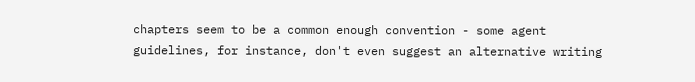chapters seem to be a common enough convention - some agent guidelines, for instance, don't even suggest an alternative writing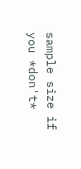sample size if you *don't*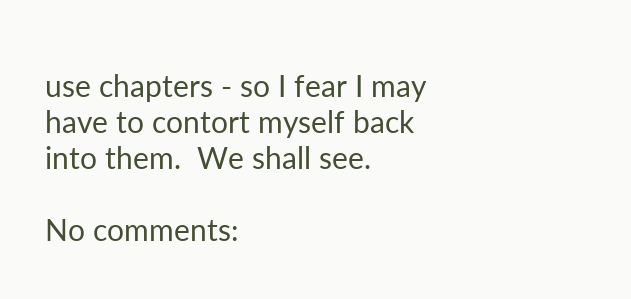use chapters - so I fear I may have to contort myself back into them.  We shall see.

No comments: